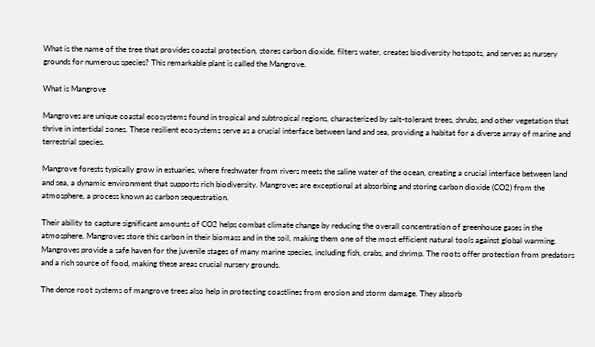What is the name of the tree that provides coastal protection, stores carbon dioxide, filters water, creates biodiversity hotspots, and serves as nursery grounds for numerous species? This remarkable plant is called the Mangrove.

What is Mangrove

Mangroves are unique coastal ecosystems found in tropical and subtropical regions, characterized by salt-tolerant trees, shrubs, and other vegetation that thrive in intertidal zones. These resilient ecosystems serve as a crucial interface between land and sea, providing a habitat for a diverse array of marine and terrestrial species.

Mangrove forests typically grow in estuaries, where freshwater from rivers meets the saline water of the ocean, creating a crucial interface between land and sea, a dynamic environment that supports rich biodiversity. Mangroves are exceptional at absorbing and storing carbon dioxide (CO2) from the atmosphere, a process known as carbon sequestration.

Their ability to capture significant amounts of CO2 helps combat climate change by reducing the overall concentration of greenhouse gases in the atmosphere. Mangroves store this carbon in their biomass and in the soil, making them one of the most efficient natural tools against global warming. Mangroves provide a safe haven for the juvenile stages of many marine species, including fish, crabs, and shrimp. The roots offer protection from predators and a rich source of food, making these areas crucial nursery grounds.

The dense root systems of mangrove trees also help in protecting coastlines from erosion and storm damage. They absorb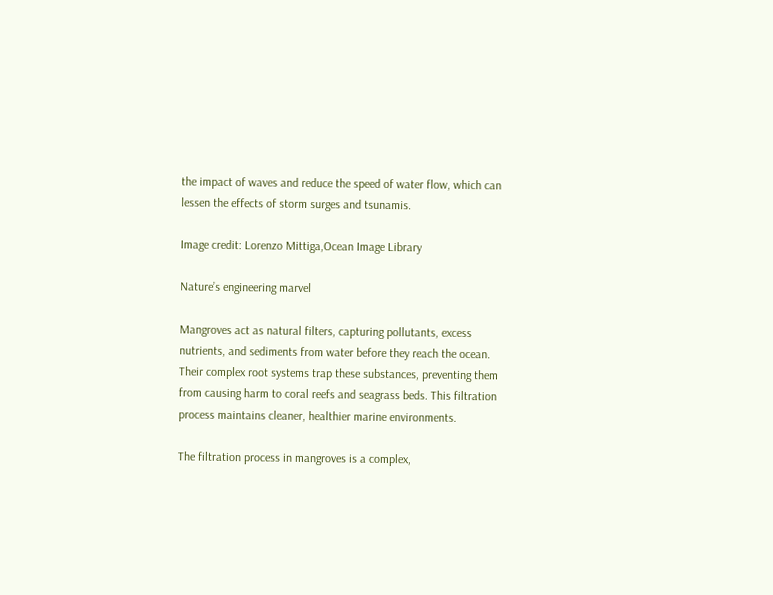the impact of waves and reduce the speed of water flow, which can lessen the effects of storm surges and tsunamis.

Image credit: Lorenzo Mittiga,Ocean Image Library

Nature’s engineering marvel

Mangroves act as natural filters, capturing pollutants, excess nutrients, and sediments from water before they reach the ocean. Their complex root systems trap these substances, preventing them from causing harm to coral reefs and seagrass beds. This filtration process maintains cleaner, healthier marine environments.

The filtration process in mangroves is a complex,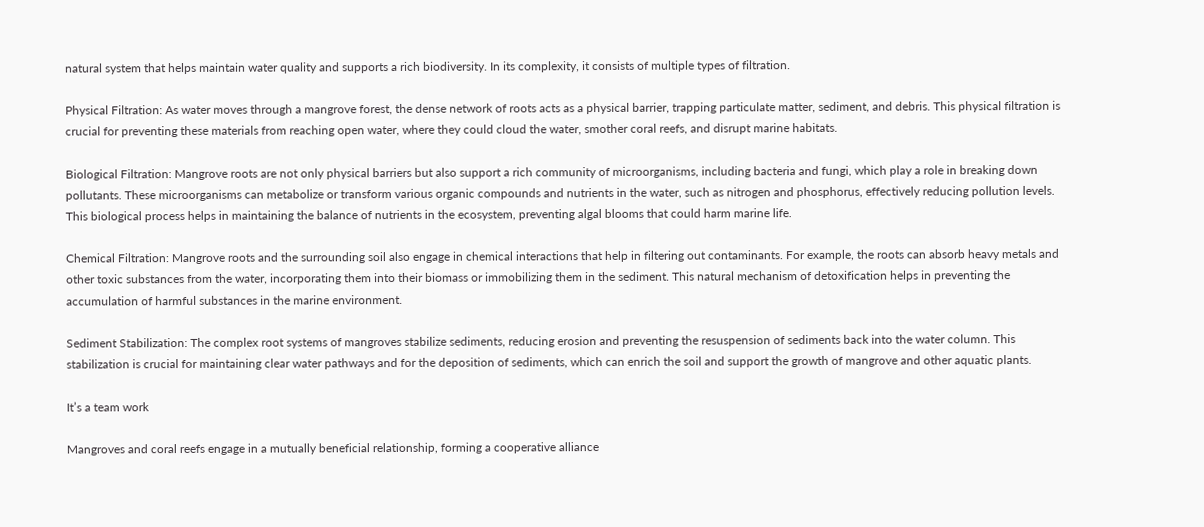natural system that helps maintain water quality and supports a rich biodiversity. In its complexity, it consists of multiple types of filtration.

Physical Filtration: As water moves through a mangrove forest, the dense network of roots acts as a physical barrier, trapping particulate matter, sediment, and debris. This physical filtration is crucial for preventing these materials from reaching open water, where they could cloud the water, smother coral reefs, and disrupt marine habitats.

Biological Filtration: Mangrove roots are not only physical barriers but also support a rich community of microorganisms, including bacteria and fungi, which play a role in breaking down pollutants. These microorganisms can metabolize or transform various organic compounds and nutrients in the water, such as nitrogen and phosphorus, effectively reducing pollution levels. This biological process helps in maintaining the balance of nutrients in the ecosystem, preventing algal blooms that could harm marine life.

Chemical Filtration: Mangrove roots and the surrounding soil also engage in chemical interactions that help in filtering out contaminants. For example, the roots can absorb heavy metals and other toxic substances from the water, incorporating them into their biomass or immobilizing them in the sediment. This natural mechanism of detoxification helps in preventing the accumulation of harmful substances in the marine environment.

Sediment Stabilization: The complex root systems of mangroves stabilize sediments, reducing erosion and preventing the resuspension of sediments back into the water column. This stabilization is crucial for maintaining clear water pathways and for the deposition of sediments, which can enrich the soil and support the growth of mangrove and other aquatic plants.

It’s a team work

Mangroves and coral reefs engage in a mutually beneficial relationship, forming a cooperative alliance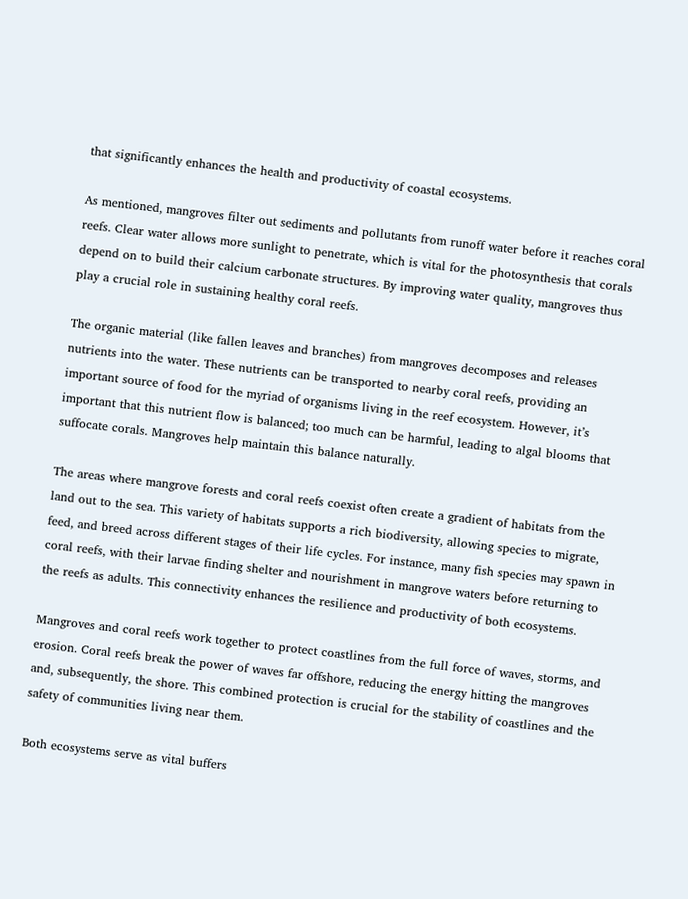that significantly enhances the health and productivity of coastal ecosystems.

As mentioned, mangroves filter out sediments and pollutants from runoff water before it reaches coral reefs. Clear water allows more sunlight to penetrate, which is vital for the photosynthesis that corals depend on to build their calcium carbonate structures. By improving water quality, mangroves thus play a crucial role in sustaining healthy coral reefs.

The organic material (like fallen leaves and branches) from mangroves decomposes and releases nutrients into the water. These nutrients can be transported to nearby coral reefs, providing an important source of food for the myriad of organisms living in the reef ecosystem. However, it’s important that this nutrient flow is balanced; too much can be harmful, leading to algal blooms that suffocate corals. Mangroves help maintain this balance naturally.

The areas where mangrove forests and coral reefs coexist often create a gradient of habitats from the land out to the sea. This variety of habitats supports a rich biodiversity, allowing species to migrate, feed, and breed across different stages of their life cycles. For instance, many fish species may spawn in coral reefs, with their larvae finding shelter and nourishment in mangrove waters before returning to the reefs as adults. This connectivity enhances the resilience and productivity of both ecosystems.

Mangroves and coral reefs work together to protect coastlines from the full force of waves, storms, and erosion. Coral reefs break the power of waves far offshore, reducing the energy hitting the mangroves and, subsequently, the shore. This combined protection is crucial for the stability of coastlines and the safety of communities living near them.

Both ecosystems serve as vital buffers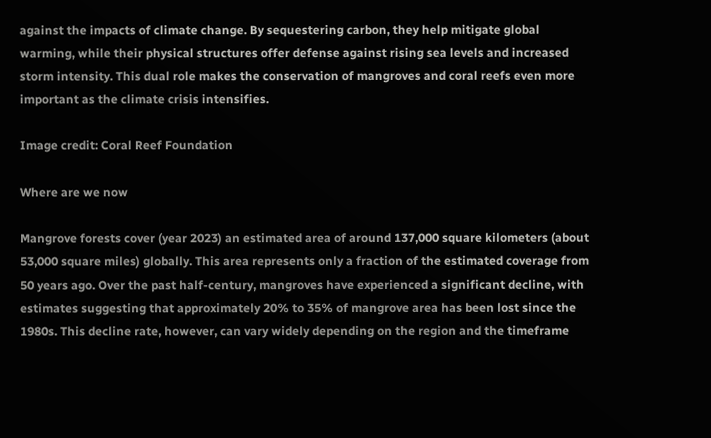against the impacts of climate change. By sequestering carbon, they help mitigate global warming, while their physical structures offer defense against rising sea levels and increased storm intensity. This dual role makes the conservation of mangroves and coral reefs even more important as the climate crisis intensifies.

Image credit: Coral Reef Foundation

Where are we now

Mangrove forests cover (year 2023) an estimated area of around 137,000 square kilometers (about 53,000 square miles) globally. This area represents only a fraction of the estimated coverage from 50 years ago. Over the past half-century, mangroves have experienced a significant decline, with estimates suggesting that approximately 20% to 35% of mangrove area has been lost since the 1980s. This decline rate, however, can vary widely depending on the region and the timeframe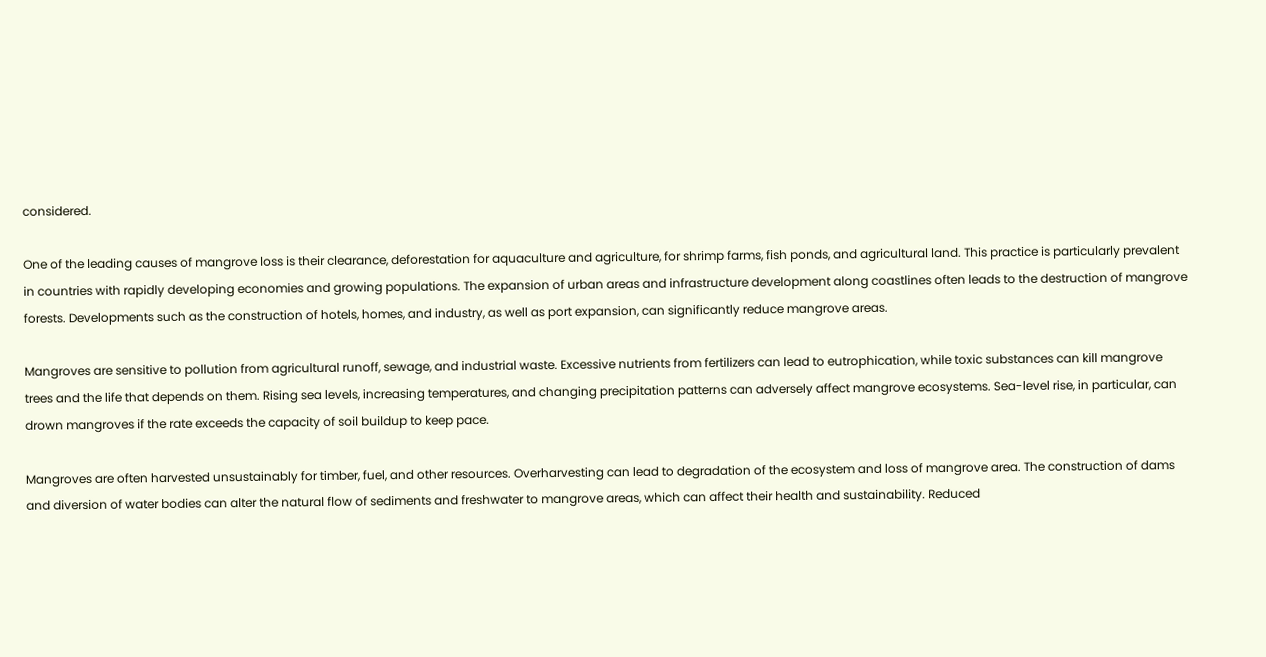considered.

One of the leading causes of mangrove loss is their clearance, deforestation for aquaculture and agriculture, for shrimp farms, fish ponds, and agricultural land. This practice is particularly prevalent in countries with rapidly developing economies and growing populations. The expansion of urban areas and infrastructure development along coastlines often leads to the destruction of mangrove forests. Developments such as the construction of hotels, homes, and industry, as well as port expansion, can significantly reduce mangrove areas.

Mangroves are sensitive to pollution from agricultural runoff, sewage, and industrial waste. Excessive nutrients from fertilizers can lead to eutrophication, while toxic substances can kill mangrove trees and the life that depends on them. Rising sea levels, increasing temperatures, and changing precipitation patterns can adversely affect mangrove ecosystems. Sea-level rise, in particular, can drown mangroves if the rate exceeds the capacity of soil buildup to keep pace.

Mangroves are often harvested unsustainably for timber, fuel, and other resources. Overharvesting can lead to degradation of the ecosystem and loss of mangrove area. The construction of dams and diversion of water bodies can alter the natural flow of sediments and freshwater to mangrove areas, which can affect their health and sustainability. Reduced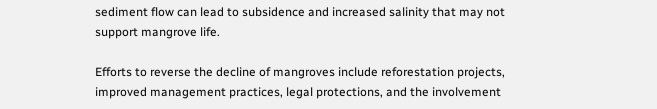sediment flow can lead to subsidence and increased salinity that may not support mangrove life.

Efforts to reverse the decline of mangroves include reforestation projects, improved management practices, legal protections, and the involvement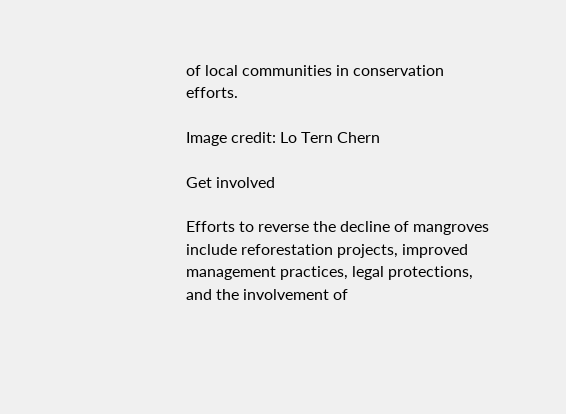of local communities in conservation efforts.

Image credit: Lo Tern Chern

Get involved

Efforts to reverse the decline of mangroves include reforestation projects, improved management practices, legal protections, and the involvement of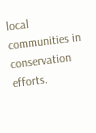local communities in conservation efforts.